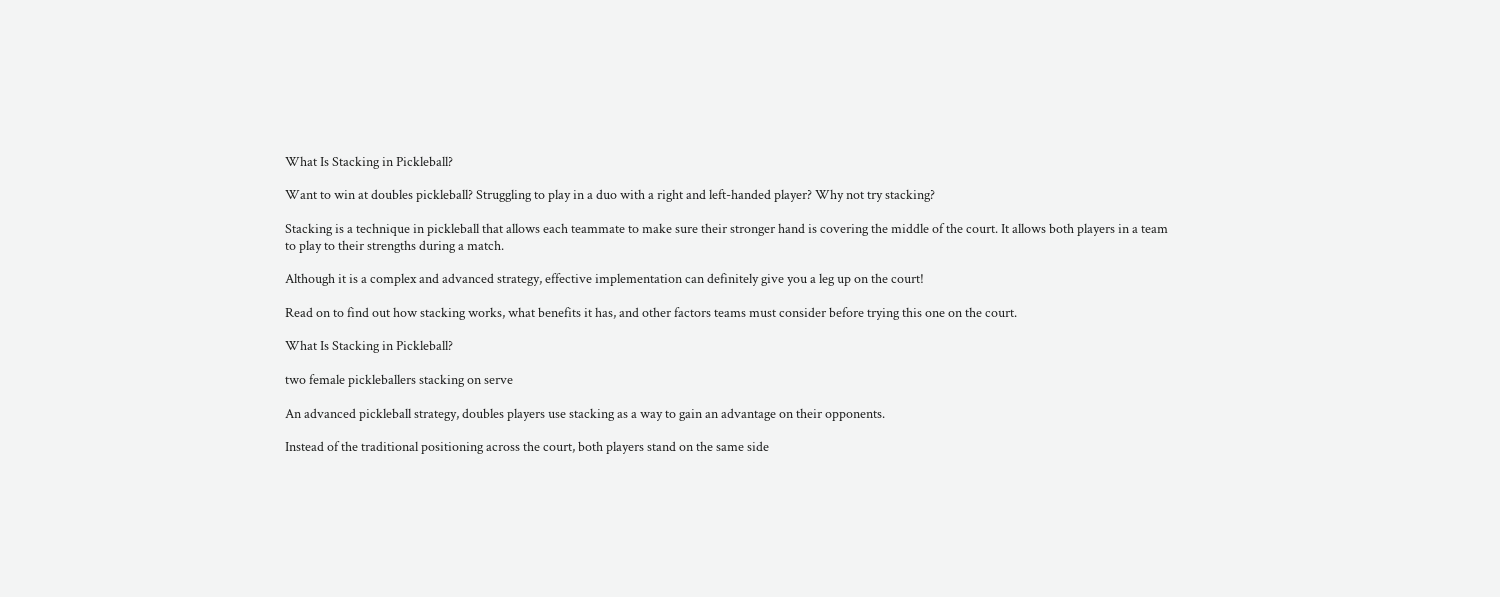What Is Stacking in Pickleball?

Want to win at doubles pickleball? Struggling to play in a duo with a right and left-handed player? Why not try stacking?

Stacking is a technique in pickleball that allows each teammate to make sure their stronger hand is covering the middle of the court. It allows both players in a team to play to their strengths during a match.

Although it is a complex and advanced strategy, effective implementation can definitely give you a leg up on the court!

Read on to find out how stacking works, what benefits it has, and other factors teams must consider before trying this one on the court.

What Is Stacking in Pickleball?

two female pickleballers stacking on serve

An advanced pickleball strategy, doubles players use stacking as a way to gain an advantage on their opponents.

Instead of the traditional positioning across the court, both players stand on the same side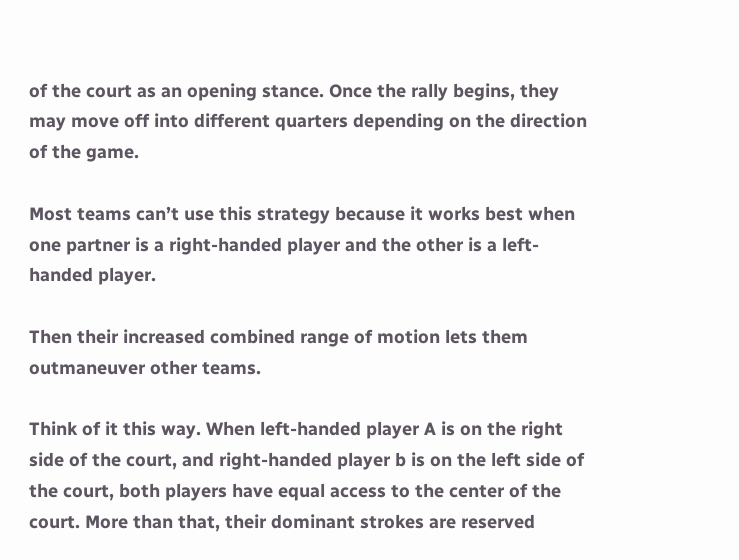of the court as an opening stance. Once the rally begins, they may move off into different quarters depending on the direction of the game.

Most teams can’t use this strategy because it works best when one partner is a right-handed player and the other is a left-handed player.

Then their increased combined range of motion lets them outmaneuver other teams.

Think of it this way. When left-handed player A is on the right side of the court, and right-handed player b is on the left side of the court, both players have equal access to the center of the court. More than that, their dominant strokes are reserved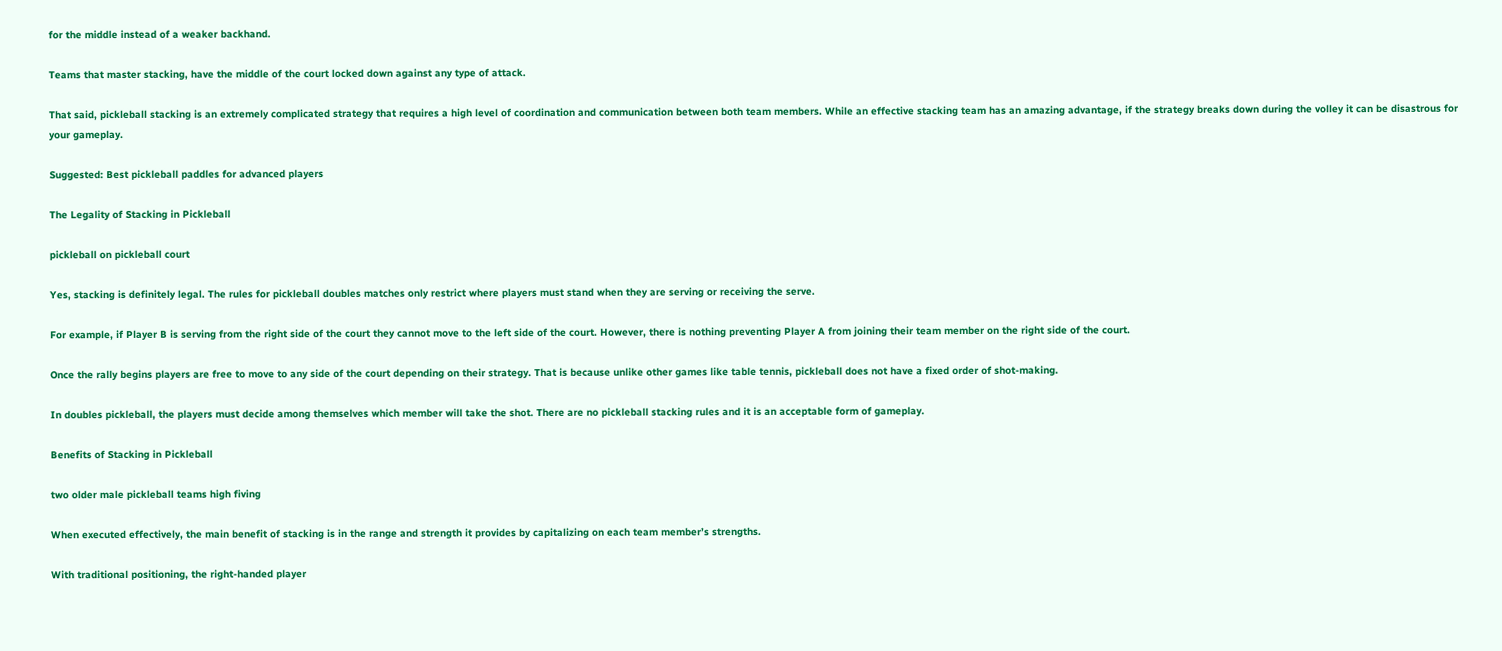for the middle instead of a weaker backhand.

Teams that master stacking, have the middle of the court locked down against any type of attack.

That said, pickleball stacking is an extremely complicated strategy that requires a high level of coordination and communication between both team members. While an effective stacking team has an amazing advantage, if the strategy breaks down during the volley it can be disastrous for your gameplay.

Suggested: Best pickleball paddles for advanced players

The Legality of Stacking in Pickleball

pickleball on pickleball court

Yes, stacking is definitely legal. The rules for pickleball doubles matches only restrict where players must stand when they are serving or receiving the serve.

For example, if Player B is serving from the right side of the court they cannot move to the left side of the court. However, there is nothing preventing Player A from joining their team member on the right side of the court.

Once the rally begins players are free to move to any side of the court depending on their strategy. That is because unlike other games like table tennis, pickleball does not have a fixed order of shot-making.

In doubles pickleball, the players must decide among themselves which member will take the shot. There are no pickleball stacking rules and it is an acceptable form of gameplay.

Benefits of Stacking in Pickleball

two older male pickleball teams high fiving

When executed effectively, the main benefit of stacking is in the range and strength it provides by capitalizing on each team member’s strengths.

With traditional positioning, the right-handed player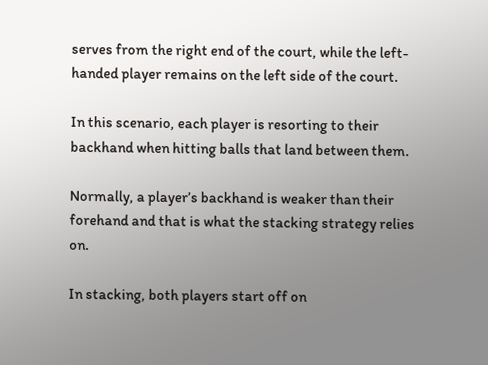serves from the right end of the court, while the left-handed player remains on the left side of the court.

In this scenario, each player is resorting to their backhand when hitting balls that land between them.

Normally, a player’s backhand is weaker than their forehand and that is what the stacking strategy relies on.

In stacking, both players start off on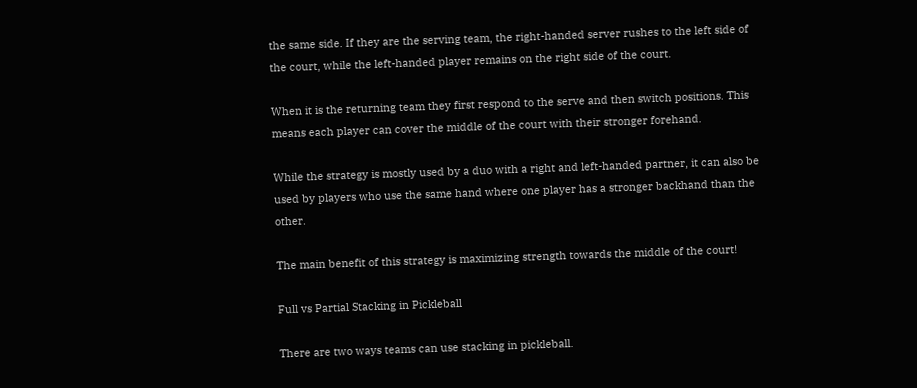the same side. If they are the serving team, the right-handed server rushes to the left side of the court, while the left-handed player remains on the right side of the court.

When it is the returning team they first respond to the serve and then switch positions. This means each player can cover the middle of the court with their stronger forehand.

While the strategy is mostly used by a duo with a right and left-handed partner, it can also be used by players who use the same hand where one player has a stronger backhand than the other.

The main benefit of this strategy is maximizing strength towards the middle of the court!

Full vs Partial Stacking in Pickleball

There are two ways teams can use stacking in pickleball.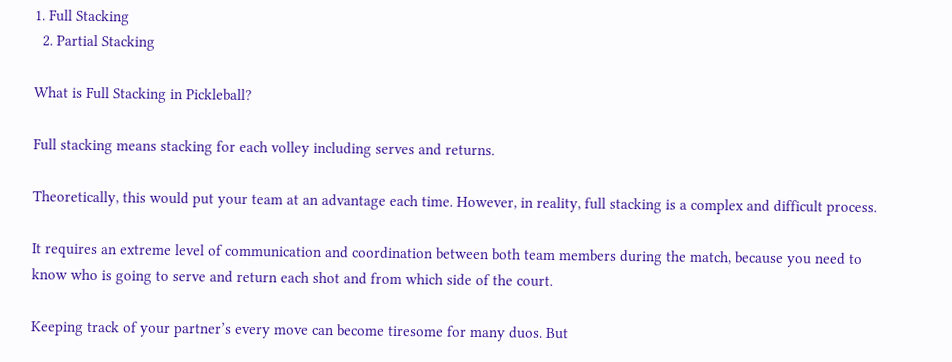1. Full Stacking
  2. Partial Stacking

What is Full Stacking in Pickleball?

Full stacking means stacking for each volley including serves and returns.

Theoretically, this would put your team at an advantage each time. However, in reality, full stacking is a complex and difficult process.

It requires an extreme level of communication and coordination between both team members during the match, because you need to know who is going to serve and return each shot and from which side of the court.

Keeping track of your partner’s every move can become tiresome for many duos. But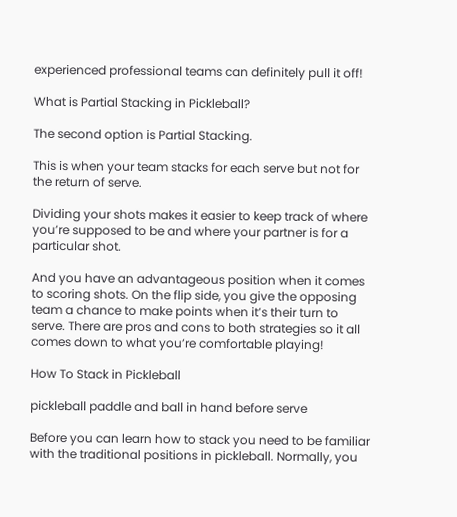experienced professional teams can definitely pull it off!

What is Partial Stacking in Pickleball?

The second option is Partial Stacking.

This is when your team stacks for each serve but not for the return of serve.

Dividing your shots makes it easier to keep track of where you’re supposed to be and where your partner is for a particular shot.

And you have an advantageous position when it comes to scoring shots. On the flip side, you give the opposing team a chance to make points when it’s their turn to serve. There are pros and cons to both strategies so it all comes down to what you’re comfortable playing!

How To Stack in Pickleball

pickleball paddle and ball in hand before serve

Before you can learn how to stack you need to be familiar with the traditional positions in pickleball. Normally, you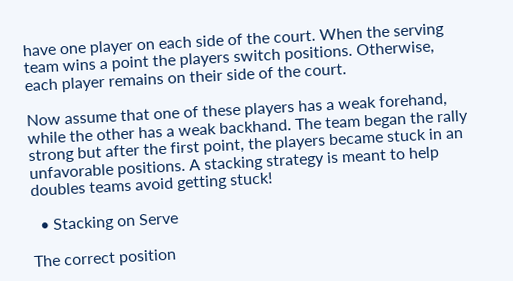have one player on each side of the court. When the serving team wins a point the players switch positions. Otherwise, each player remains on their side of the court.

Now assume that one of these players has a weak forehand, while the other has a weak backhand. The team began the rally strong but after the first point, the players became stuck in an unfavorable positions. A stacking strategy is meant to help doubles teams avoid getting stuck!

  • Stacking on Serve

The correct position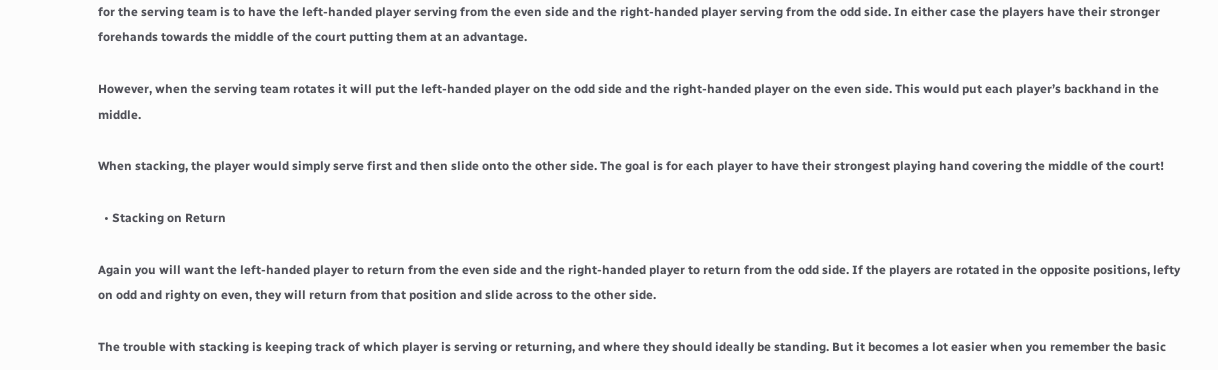for the serving team is to have the left-handed player serving from the even side and the right-handed player serving from the odd side. In either case the players have their stronger forehands towards the middle of the court putting them at an advantage.

However, when the serving team rotates it will put the left-handed player on the odd side and the right-handed player on the even side. This would put each player’s backhand in the middle.

When stacking, the player would simply serve first and then slide onto the other side. The goal is for each player to have their strongest playing hand covering the middle of the court!

  • Stacking on Return

Again you will want the left-handed player to return from the even side and the right-handed player to return from the odd side. If the players are rotated in the opposite positions, lefty on odd and righty on even, they will return from that position and slide across to the other side.

The trouble with stacking is keeping track of which player is serving or returning, and where they should ideally be standing. But it becomes a lot easier when you remember the basic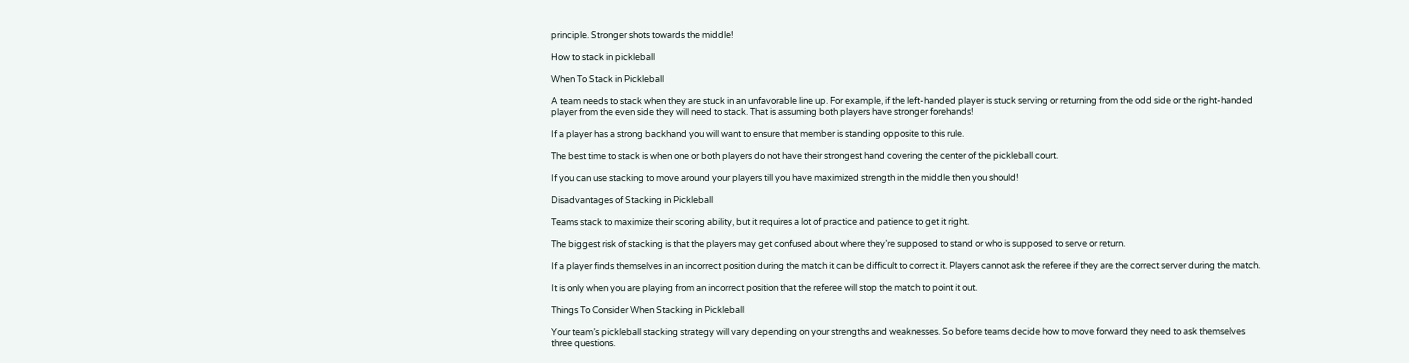principle. Stronger shots towards the middle!

How to stack in pickleball

When To Stack in Pickleball

A team needs to stack when they are stuck in an unfavorable line up. For example, if the left-handed player is stuck serving or returning from the odd side or the right-handed player from the even side they will need to stack. That is assuming both players have stronger forehands!

If a player has a strong backhand you will want to ensure that member is standing opposite to this rule.

The best time to stack is when one or both players do not have their strongest hand covering the center of the pickleball court.

If you can use stacking to move around your players till you have maximized strength in the middle then you should!

Disadvantages of Stacking in Pickleball

Teams stack to maximize their scoring ability, but it requires a lot of practice and patience to get it right.

The biggest risk of stacking is that the players may get confused about where they’re supposed to stand or who is supposed to serve or return.

If a player finds themselves in an incorrect position during the match it can be difficult to correct it. Players cannot ask the referee if they are the correct server during the match.

It is only when you are playing from an incorrect position that the referee will stop the match to point it out.

Things To Consider When Stacking in Pickleball

Your team’s pickleball stacking strategy will vary depending on your strengths and weaknesses. So before teams decide how to move forward they need to ask themselves three questions.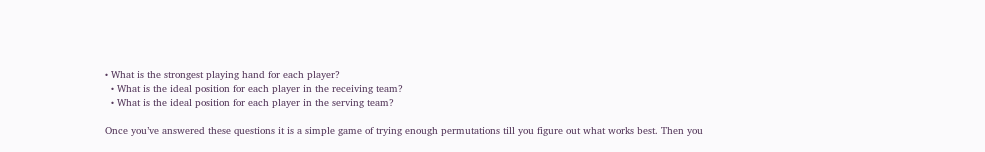• What is the strongest playing hand for each player?
  • What is the ideal position for each player in the receiving team?
  • What is the ideal position for each player in the serving team?

Once you’ve answered these questions it is a simple game of trying enough permutations till you figure out what works best. Then you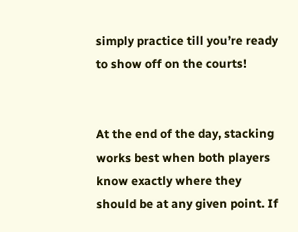simply practice till you’re ready to show off on the courts!


At the end of the day, stacking works best when both players know exactly where they should be at any given point. If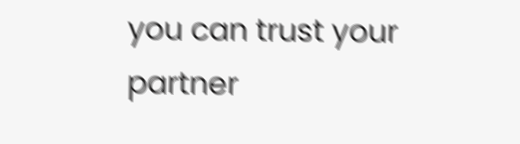you can trust your partner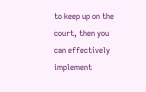to keep up on the court, then you can effectively implement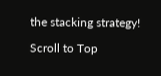the stacking strategy!

Scroll to Top